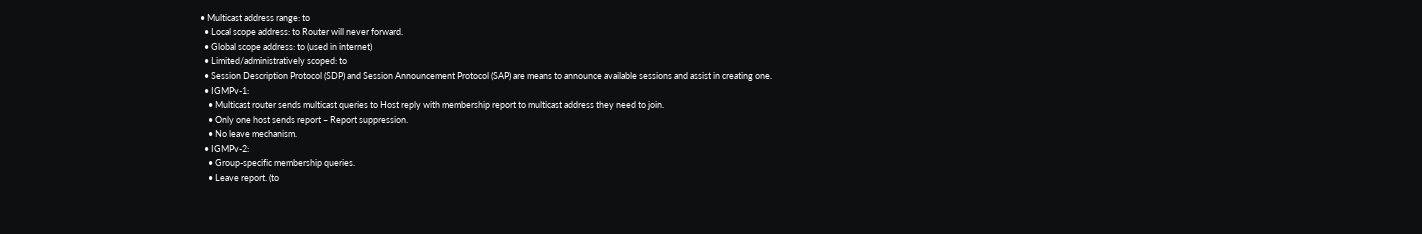• Multicast address range: to
  • Local scope address: to Router will never forward.
  • Global scope address: to (used in internet)
  • Limited/administratively scoped: to
  • Session Description Protocol (SDP) and Session Announcement Protocol (SAP) are means to announce available sessions and assist in creating one.
  • IGMPv-1:
    • Multicast router sends multicast queries to Host reply with membership report to multicast address they need to join.
    • Only one host sends report – Report suppression.
    • No leave mechanism.
  • IGMPv-2:
    • Group-specific membership queries.
    • Leave report. (to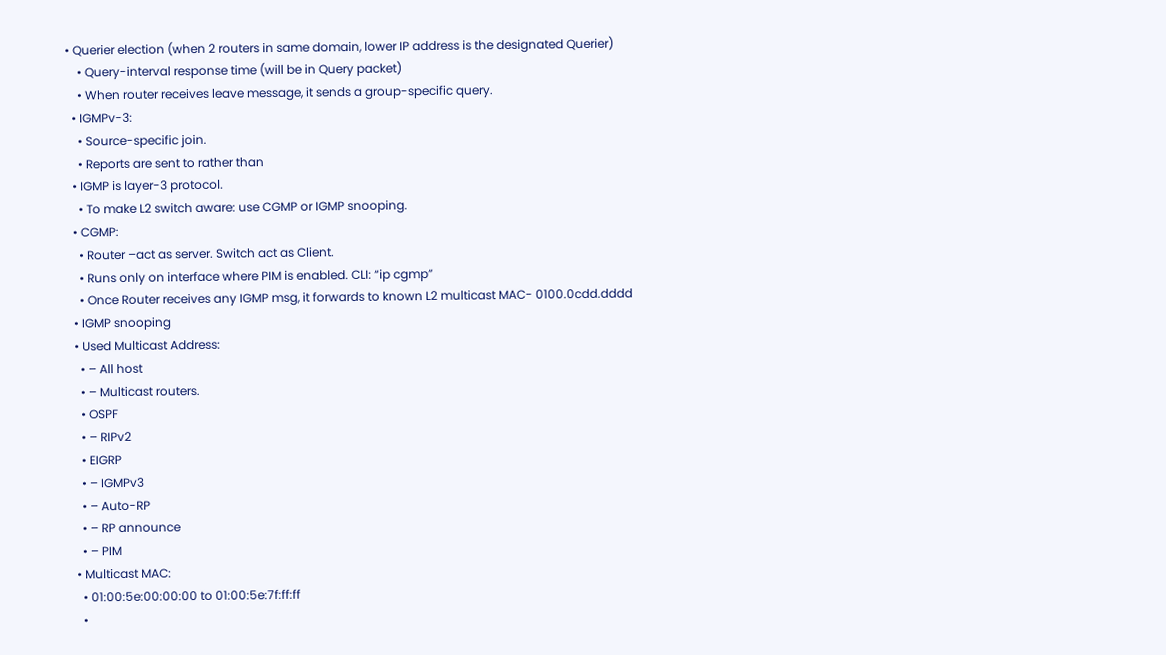• Querier election (when 2 routers in same domain, lower IP address is the designated Querier)
    • Query-interval response time (will be in Query packet)
    • When router receives leave message, it sends a group-specific query.
  • IGMPv-3:
    • Source-specific join.
    • Reports are sent to rather than
  • IGMP is layer-3 protocol.
    • To make L2 switch aware: use CGMP or IGMP snooping.
  • CGMP:
    • Router –act as server. Switch act as Client.
    • Runs only on interface where PIM is enabled. CLI: “ip cgmp”
    • Once Router receives any IGMP msg, it forwards to known L2 multicast MAC- 0100.0cdd.dddd
  • IGMP snooping
  • Used Multicast Address:
    • – All host
    • – Multicast routers.
    • OSPF
    • – RIPv2
    • EIGRP
    • – IGMPv3
    • – Auto-RP
    • – RP announce
    • – PIM
  • Multicast MAC:
    • 01:00:5e:00:00:00 to 01:00:5e:7f:ff:ff
    •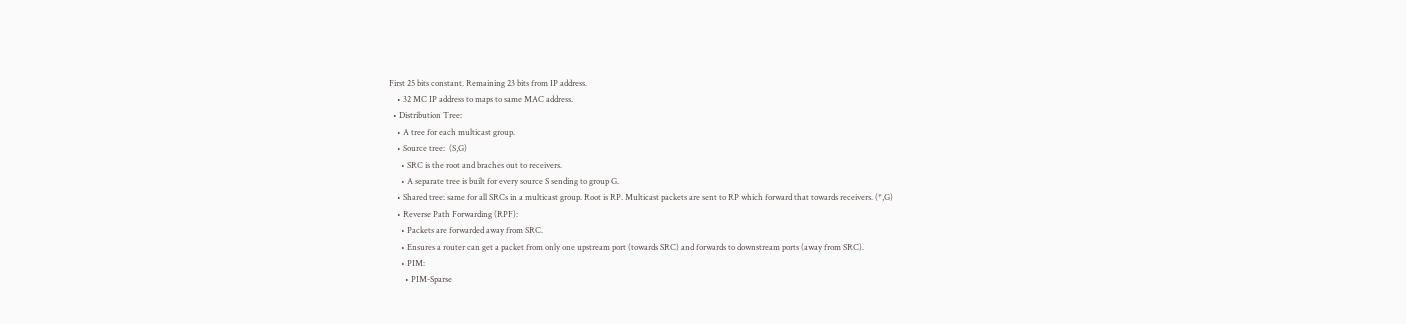First 25 bits constant. Remaining 23 bits from IP address.
    • 32 MC IP address to maps to same MAC address.
  • Distribution Tree:
    • A tree for each multicast group.
    • Source tree:  (S,G)
      • SRC is the root and braches out to receivers.
      • A separate tree is built for every source S sending to group G.
    • Shared tree: same for all SRCs in a multicast group. Root is RP. Multicast packets are sent to RP which forward that towards receivers. (*,G)
    • Reverse Path Forwarding (RPF):
      • Packets are forwarded away from SRC.
      • Ensures a router can get a packet from only one upstream port (towards SRC) and forwards to downstream ports (away from SRC).
      • PIM:
        • PIM-Sparse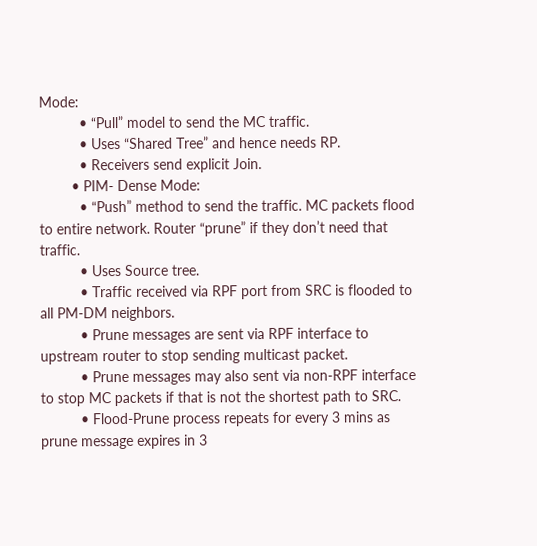Mode:
          • “Pull” model to send the MC traffic.
          • Uses “Shared Tree” and hence needs RP.
          • Receivers send explicit Join.
        • PIM- Dense Mode:
          • “Push” method to send the traffic. MC packets flood to entire network. Router “prune” if they don’t need that traffic.
          • Uses Source tree.
          • Traffic received via RPF port from SRC is flooded to all PM-DM neighbors.
          • Prune messages are sent via RPF interface to upstream router to stop sending multicast packet.
          • Prune messages may also sent via non-RPF interface to stop MC packets if that is not the shortest path to SRC.
          • Flood-Prune process repeats for every 3 mins as prune message expires in 3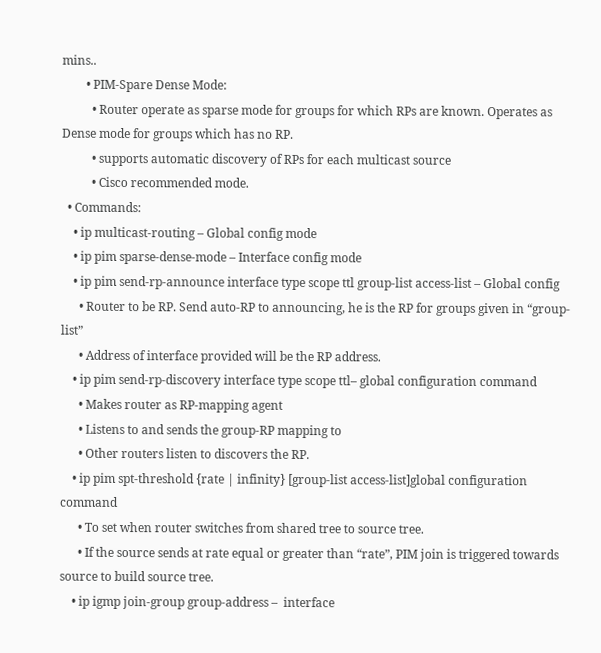mins..
        • PIM-Spare Dense Mode:
          • Router operate as sparse mode for groups for which RPs are known. Operates as Dense mode for groups which has no RP.
          • supports automatic discovery of RPs for each multicast source
          • Cisco recommended mode.
  • Commands:
    • ip multicast-routing – Global config mode
    • ip pim sparse-dense-mode – Interface config mode
    • ip pim send-rp-announce interface type scope ttl group-list access-list – Global config
      • Router to be RP. Send auto-RP to announcing, he is the RP for groups given in “group-list”
      • Address of interface provided will be the RP address.
    • ip pim send-rp-discovery interface type scope ttl– global configuration command
      • Makes router as RP-mapping agent
      • Listens to and sends the group-RP mapping to
      • Other routers listen to discovers the RP.
    • ip pim spt-threshold {rate | infinity} [group-list access-list]global configuration command
      • To set when router switches from shared tree to source tree.
      • If the source sends at rate equal or greater than “rate”, PIM join is triggered towards source to build source tree.
    • ip igmp join-group group-address –  interface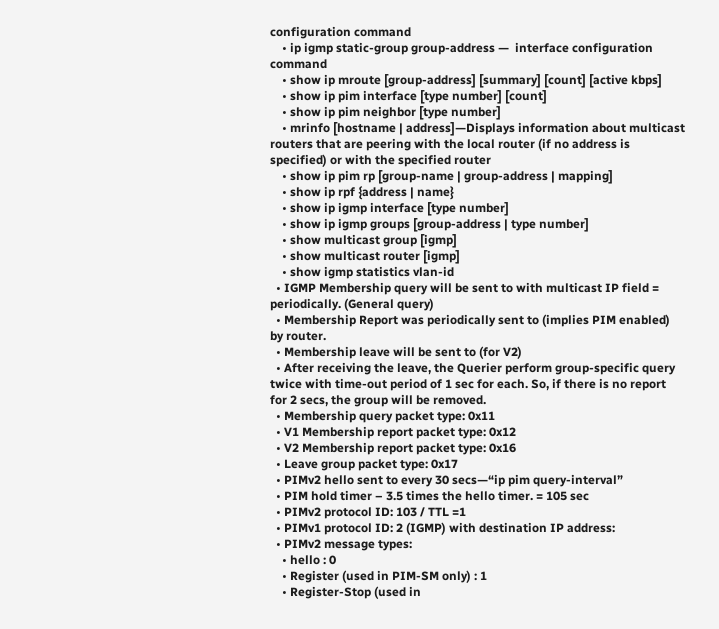configuration command
    • ip igmp static-group group-address —  interface configuration command
    • show ip mroute [group-address] [summary] [count] [active kbps]
    • show ip pim interface [type number] [count]
    • show ip pim neighbor [type number]
    • mrinfo [hostname | address]—Displays information about multicast routers that are peering with the local router (if no address is specified) or with the specified router
    • show ip pim rp [group-name | group-address | mapping]
    • show ip rpf {address | name}
    • show ip igmp interface [type number]
    • show ip igmp groups [group-address | type number]
    • show multicast group [igmp]
    • show multicast router [igmp]
    • show igmp statistics vlan-id
  • IGMP Membership query will be sent to with multicast IP field = periodically. (General query)
  • Membership Report was periodically sent to (implies PIM enabled) by router.
  • Membership leave will be sent to (for V2)
  • After receiving the leave, the Querier perform group-specific query twice with time-out period of 1 sec for each. So, if there is no report for 2 secs, the group will be removed.
  • Membership query packet type: 0x11
  • V1 Membership report packet type: 0x12
  • V2 Membership report packet type: 0x16
  • Leave group packet type: 0x17
  • PIMv2 hello sent to every 30 secs—“ip pim query-interval”
  • PIM hold timer – 3.5 times the hello timer. = 105 sec
  • PIMv2 protocol ID: 103 / TTL =1
  • PIMv1 protocol ID: 2 (IGMP) with destination IP address:
  • PIMv2 message types:
    • hello : 0
    • Register (used in PIM-SM only) : 1
    • Register-Stop (used in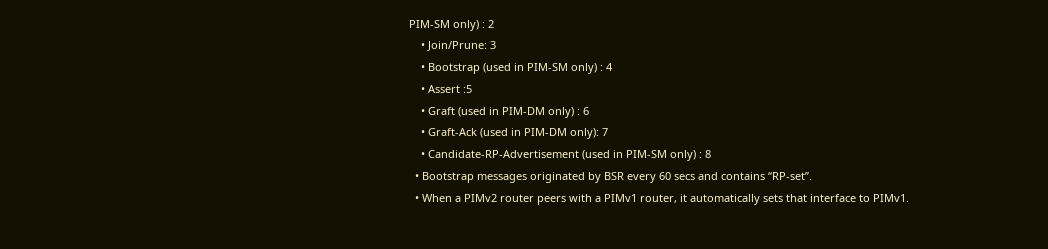PIM-SM only) : 2
    • Join/Prune: 3
    • Bootstrap (used in PIM-SM only) : 4
    • Assert :5
    • Graft (used in PIM-DM only) : 6
    • Graft-Ack (used in PIM-DM only): 7
    • Candidate-RP-Advertisement (used in PIM-SM only) : 8
  • Bootstrap messages originated by BSR every 60 secs and contains “RP-set”.
  • When a PIMv2 router peers with a PIMv1 router, it automatically sets that interface to PIMv1.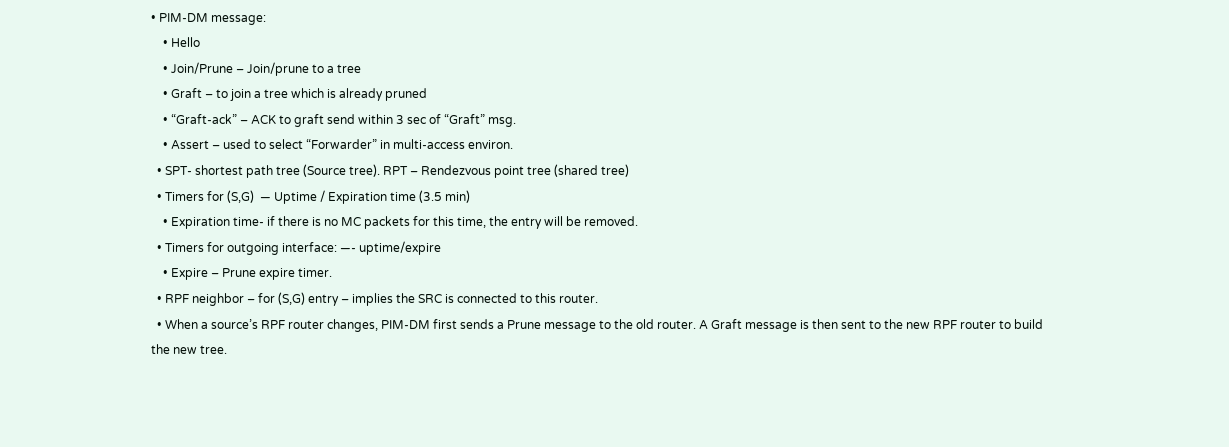• PIM-DM message:
    • Hello
    • Join/Prune – Join/prune to a tree
    • Graft – to join a tree which is already pruned
    • “Graft-ack” – ACK to graft send within 3 sec of “Graft” msg.
    • Assert – used to select “Forwarder” in multi-access environ.
  • SPT- shortest path tree (Source tree). RPT – Rendezvous point tree (shared tree)
  • Timers for (S,G)  — Uptime / Expiration time (3.5 min)
    • Expiration time- if there is no MC packets for this time, the entry will be removed.
  • Timers for outgoing interface: —- uptime/expire
    • Expire – Prune expire timer.
  • RPF neighbor – for (S,G) entry – implies the SRC is connected to this router.
  • When a source’s RPF router changes, PIM-DM first sends a Prune message to the old router. A Graft message is then sent to the new RPF router to build the new tree.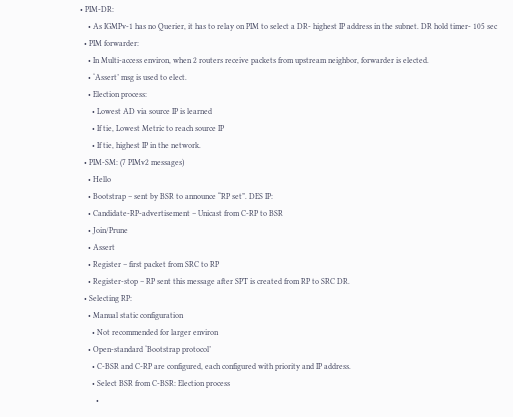• PIM-DR:
    • As IGMPv-1 has no Querier, it has to relay on PIM to select a DR- highest IP address in the subnet. DR hold timer- 105 sec
  • PIM forwarder:
    • In Multi-access environ, when 2 routers receive packets from upstream neighbor, forwarder is elected.
    • ‘Assert’ msg is used to elect.
    • Election process:
      • Lowest AD via source IP is learned
      • If tie, Lowest Metric to reach source IP
      • If tie, highest IP in the network.
  • PIM-SM: (7 PIMv2 messages)
    • Hello
    • Bootstrap – sent by BSR to announce “RP set”. DES IP:
    • Candidate-RP-advertisement – Unicast from C-RP to BSR
    • Join/Prune
    • Assert
    • Register – first packet from SRC to RP
    • Register-stop – RP sent this message after SPT is created from RP to SRC DR.
  • Selecting RP:
    • Manual static configuration
      • Not recommended for larger environ
    • Open-standard ‘Bootstrap protocol’
      • C-BSR and C-RP are configured, each configured with priority and IP address.
      • Select BSR from C-BSR: Election process
        •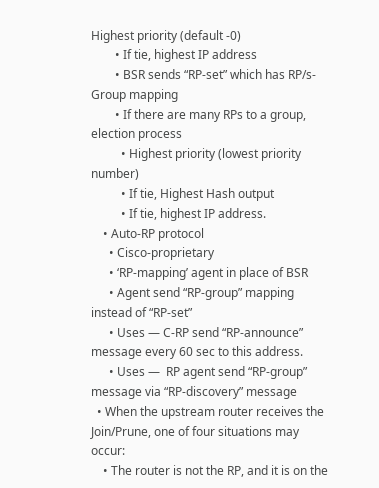Highest priority (default -0)
        • If tie, highest IP address
        • BSR sends “RP-set” which has RP/s-Group mapping
        • If there are many RPs to a group, election process
          • Highest priority (lowest priority number)
          • If tie, Highest Hash output
          • If tie, highest IP address.
    • Auto-RP protocol
      • Cisco-proprietary
      • ‘RP-mapping’ agent in place of BSR
      • Agent send “RP-group” mapping instead of “RP-set”
      • Uses — C-RP send “RP-announce” message every 60 sec to this address.
      • Uses —  RP agent send “RP-group” message via “RP-discovery” message
  • When the upstream router receives the Join/Prune, one of four situations may occur:
    • The router is not the RP, and it is on the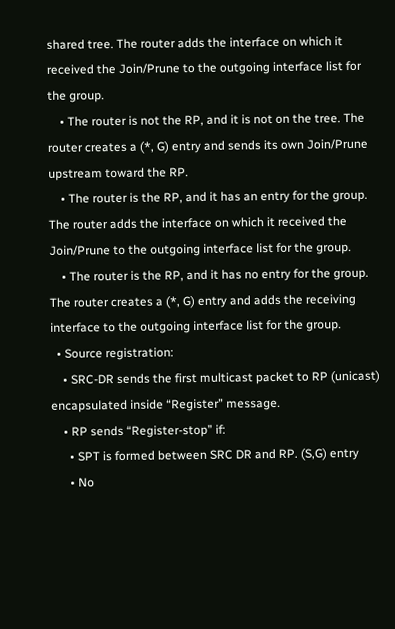shared tree. The router adds the interface on which it received the Join/Prune to the outgoing interface list for the group.
    • The router is not the RP, and it is not on the tree. The router creates a (*, G) entry and sends its own Join/Prune upstream toward the RP.
    • The router is the RP, and it has an entry for the group. The router adds the interface on which it received the Join/Prune to the outgoing interface list for the group.
    • The router is the RP, and it has no entry for the group. The router creates a (*, G) entry and adds the receiving interface to the outgoing interface list for the group.
  • Source registration:
    • SRC-DR sends the first multicast packet to RP (unicast) encapsulated inside “Register” message.
    • RP sends “Register-stop” if:
      • SPT is formed between SRC DR and RP. (S,G) entry
      • No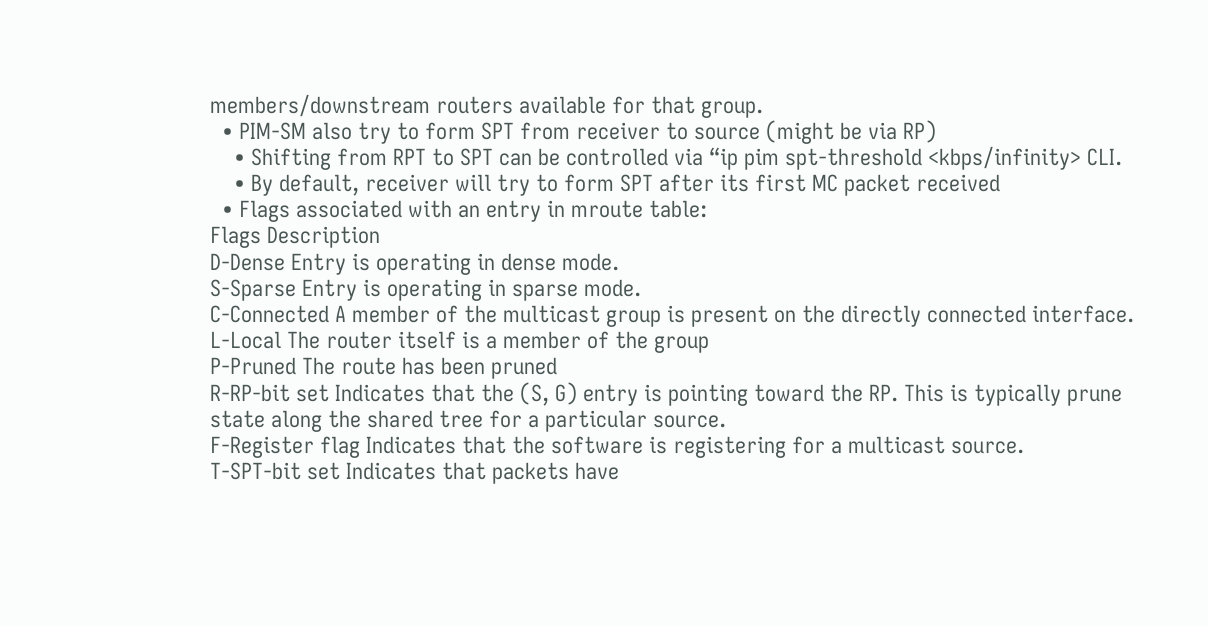members/downstream routers available for that group.
  • PIM-SM also try to form SPT from receiver to source (might be via RP)
    • Shifting from RPT to SPT can be controlled via “ip pim spt-threshold <kbps/infinity> CLI.
    • By default, receiver will try to form SPT after its first MC packet received
  • Flags associated with an entry in mroute table:
Flags Description
D-Dense Entry is operating in dense mode.
S-Sparse Entry is operating in sparse mode.
C-Connected A member of the multicast group is present on the directly connected interface.
L-Local The router itself is a member of the group
P-Pruned The route has been pruned
R-RP-bit set Indicates that the (S, G) entry is pointing toward the RP. This is typically prune state along the shared tree for a particular source.
F-Register flag Indicates that the software is registering for a multicast source.
T-SPT-bit set Indicates that packets have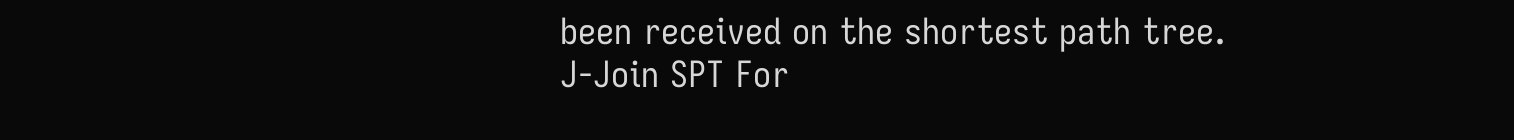been received on the shortest path tree.
J-Join SPT For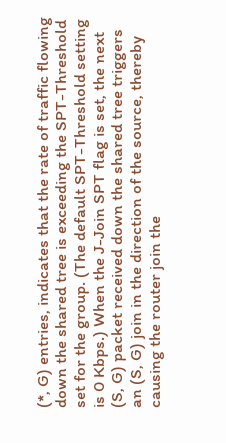(*, G) entries, indicates that the rate of traffic flowing down the shared tree is exceeding the SPT-Threshold set for the group. (The default SPT-Threshold setting is 0 Kbps.) When the J-Join SPT flag is set, the next (S, G) packet received down the shared tree triggers an (S, G) join in the direction of the source, thereby causing the router join the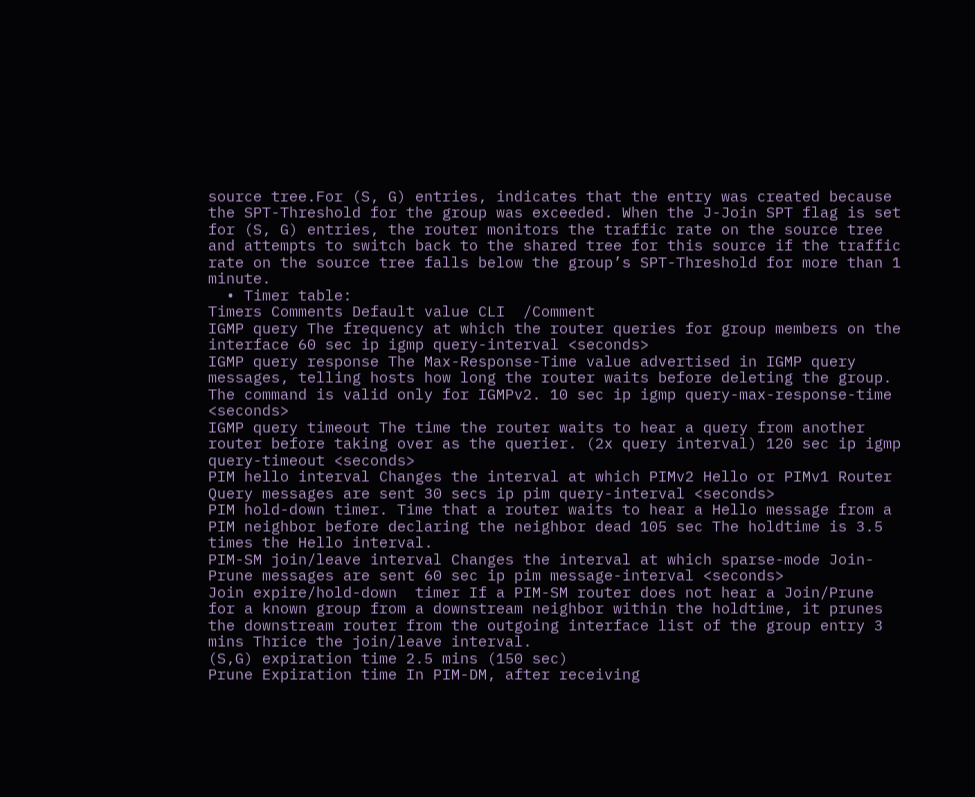source tree.For (S, G) entries, indicates that the entry was created because the SPT-Threshold for the group was exceeded. When the J-Join SPT flag is set for (S, G) entries, the router monitors the traffic rate on the source tree and attempts to switch back to the shared tree for this source if the traffic rate on the source tree falls below the group’s SPT-Threshold for more than 1 minute.
  • Timer table:
Timers Comments Default value CLI  /Comment
IGMP query The frequency at which the router queries for group members on the interface 60 sec ip igmp query-interval <seconds>
IGMP query response The Max-Response-Time value advertised in IGMP query messages, telling hosts how long the router waits before deleting the group. The command is valid only for IGMPv2. 10 sec ip igmp query-max-response-time <seconds>
IGMP query timeout The time the router waits to hear a query from another router before taking over as the querier. (2x query interval) 120 sec ip igmp query-timeout <seconds>
PIM hello interval Changes the interval at which PIMv2 Hello or PIMv1 Router Query messages are sent 30 secs ip pim query-interval <seconds>
PIM hold-down timer. Time that a router waits to hear a Hello message from a PIM neighbor before declaring the neighbor dead 105 sec The holdtime is 3.5 times the Hello interval.
PIM-SM join/leave interval Changes the interval at which sparse-mode Join-Prune messages are sent 60 sec ip pim message-interval <seconds>
Join expire/hold-down  timer If a PIM-SM router does not hear a Join/Prune for a known group from a downstream neighbor within the holdtime, it prunes the downstream router from the outgoing interface list of the group entry 3 mins Thrice the join/leave interval.
(S,G) expiration time 2.5 mins (150 sec)
Prune Expiration time In PIM-DM, after receiving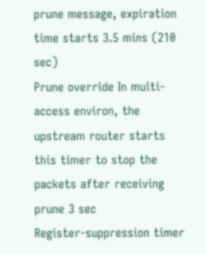prune message, expiration time starts 3.5 mins (210 sec)
Prune override In multi-access environ, the upstream router starts this timer to stop the packets after receiving prune 3 sec
Register-suppression timer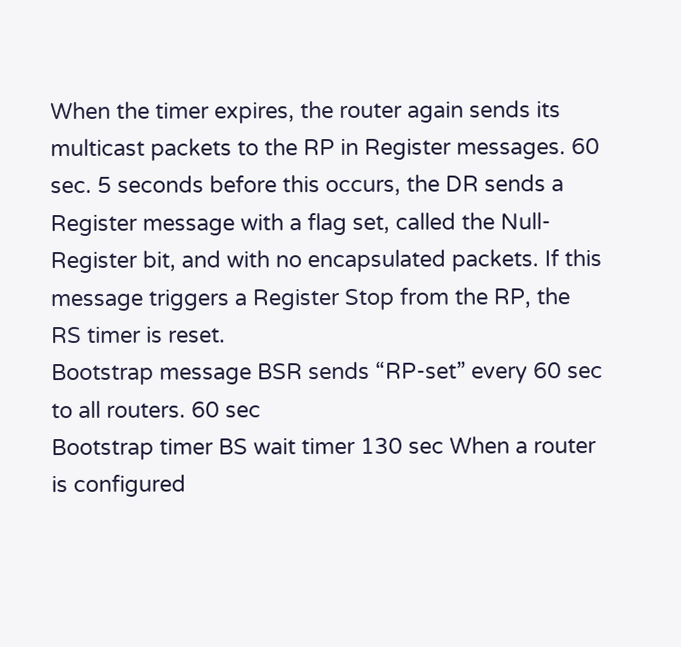When the timer expires, the router again sends its multicast packets to the RP in Register messages. 60 sec. 5 seconds before this occurs, the DR sends a Register message with a flag set, called the Null-Register bit, and with no encapsulated packets. If this message triggers a Register Stop from the RP, the RS timer is reset.
Bootstrap message BSR sends “RP-set” every 60 sec to all routers. 60 sec
Bootstrap timer BS wait timer 130 sec When a router is configured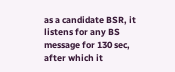as a candidate BSR, it listens for any BS message for 130 sec, after which it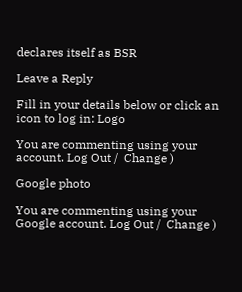declares itself as BSR

Leave a Reply

Fill in your details below or click an icon to log in: Logo

You are commenting using your account. Log Out /  Change )

Google photo

You are commenting using your Google account. Log Out /  Change )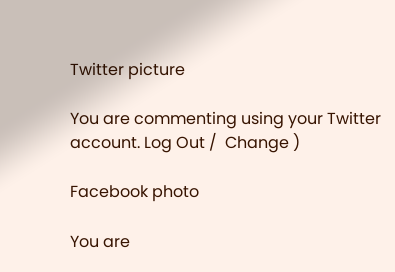Twitter picture

You are commenting using your Twitter account. Log Out /  Change )

Facebook photo

You are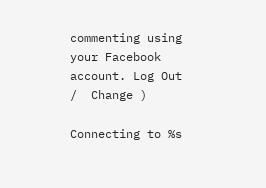commenting using your Facebook account. Log Out /  Change )

Connecting to %s